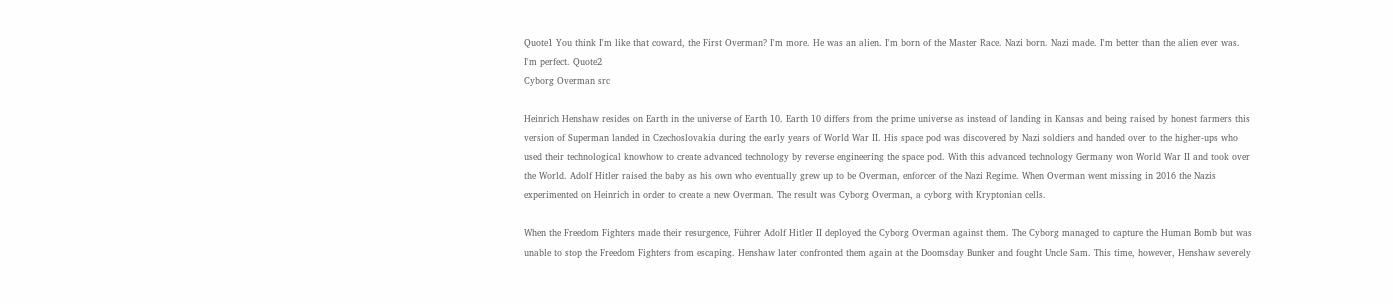Quote1 You think I'm like that coward, the First Overman? I'm more. He was an alien. I'm born of the Master Race. Nazi born. Nazi made. I'm better than the alien ever was. I'm perfect. Quote2
Cyborg Overman src

Heinrich Henshaw resides on Earth in the universe of Earth 10. Earth 10 differs from the prime universe as instead of landing in Kansas and being raised by honest farmers this version of Superman landed in Czechoslovakia during the early years of World War II. His space pod was discovered by Nazi soldiers and handed over to the higher-ups who used their technological knowhow to create advanced technology by reverse engineering the space pod. With this advanced technology Germany won World War II and took over the World. Adolf Hitler raised the baby as his own who eventually grew up to be Overman, enforcer of the Nazi Regime. When Overman went missing in 2016 the Nazis experimented on Heinrich in order to create a new Overman. The result was Cyborg Overman, a cyborg with Kryptonian cells.

When the Freedom Fighters made their resurgence, Führer Adolf Hitler II deployed the Cyborg Overman against them. The Cyborg managed to capture the Human Bomb but was unable to stop the Freedom Fighters from escaping. Henshaw later confronted them again at the Doomsday Bunker and fought Uncle Sam. This time, however, Henshaw severely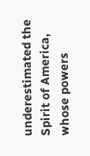underestimated the Spirit of America, whose powers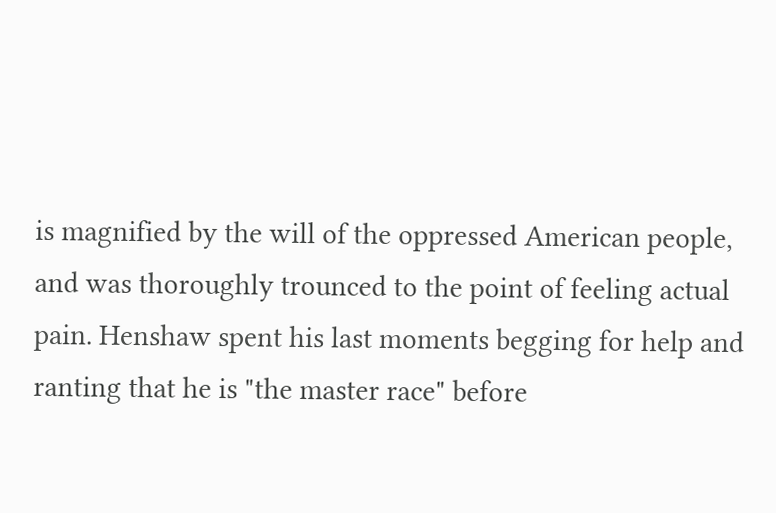is magnified by the will of the oppressed American people, and was thoroughly trounced to the point of feeling actual pain. Henshaw spent his last moments begging for help and ranting that he is "the master race" before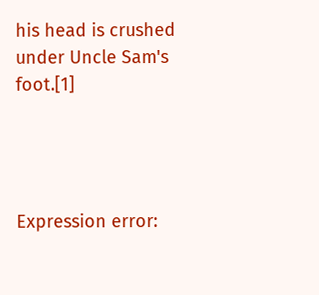his head is crushed under Uncle Sam's foot.[1]




Expression error: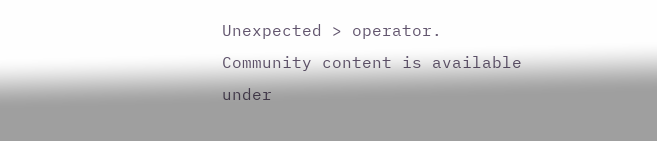Unexpected > operator.
Community content is available under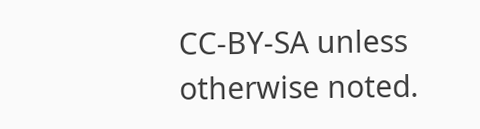CC-BY-SA unless otherwise noted.